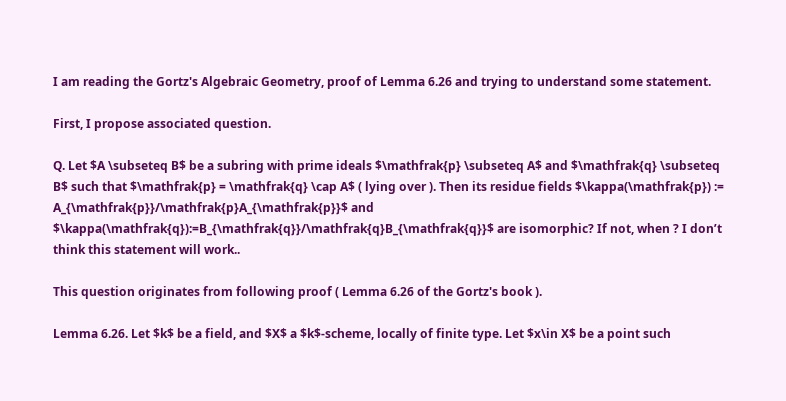I am reading the Gortz's Algebraic Geometry, proof of Lemma 6.26 and trying to understand some statement.

First, I propose associated question.

Q. Let $A \subseteq B$ be a subring with prime ideals $\mathfrak{p} \subseteq A$ and $\mathfrak{q} \subseteq B$ such that $\mathfrak{p} = \mathfrak{q} \cap A$ ( lying over ). Then its residue fields $\kappa(\mathfrak{p}) := A_{\mathfrak{p}}/\mathfrak{p}A_{\mathfrak{p}}$ and $\kappa(\mathfrak{q}):=B_{\mathfrak{q}}/\mathfrak{q}B_{\mathfrak{q}}$ are isomorphic? If not, when ? I don’t think this statement will work..

This question originates from following proof ( Lemma 6.26 of the Gortz's book ).

Lemma 6.26. Let $k$ be a field, and $X$ a $k$-scheme, locally of finite type. Let $x\in X$ be a point such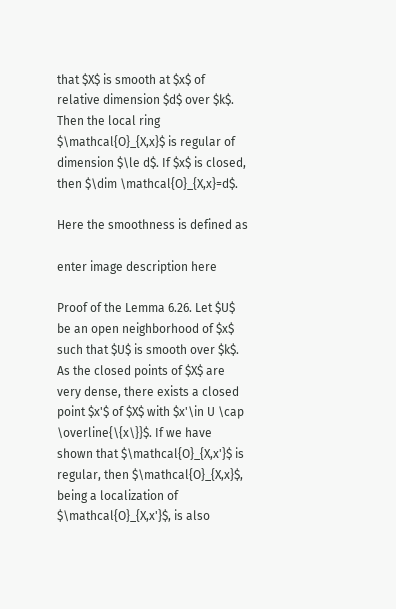that $X$ is smooth at $x$ of relative dimension $d$ over $k$. Then the local ring $\mathcal{O}_{X,x}$ is regular of dimension $\le d$. If $x$ is closed, then $\dim \mathcal{O}_{X,x}=d$.

Here the smoothness is defined as

enter image description here

Proof of the Lemma 6.26. Let $U$ be an open neighborhood of $x$ such that $U$ is smooth over $k$. As the closed points of $X$ are very dense, there exists a closed point $x'$ of $X$ with $x'\in U \cap \overline{\{x\}}$. If we have shown that $\mathcal{O}_{X,x'}$ is regular, then $\mathcal{O}_{X,x}$, being a localization of $\mathcal{O}_{X,x'}$, is also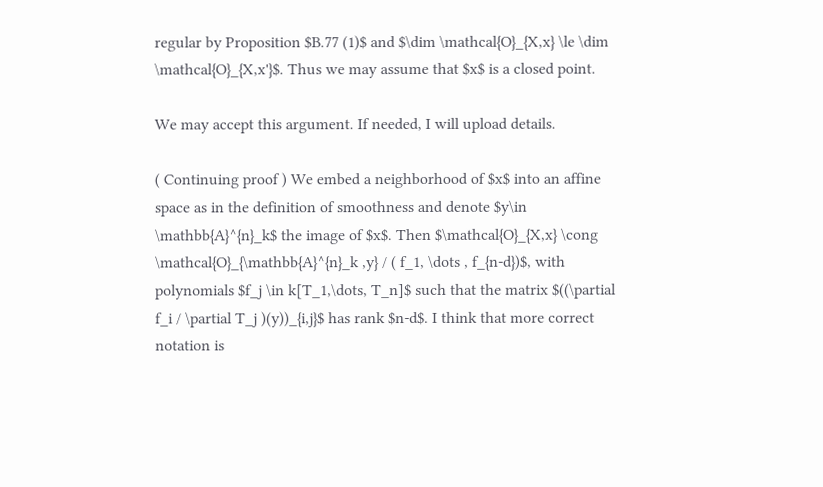regular by Proposition $B.77 (1)$ and $\dim \mathcal{O}_{X,x} \le \dim \mathcal{O}_{X,x'}$. Thus we may assume that $x$ is a closed point.

We may accept this argument. If needed, I will upload details.

( Continuing proof ) We embed a neighborhood of $x$ into an affine space as in the definition of smoothness and denote $y\in \mathbb{A}^{n}_k$ the image of $x$. Then $\mathcal{O}_{X,x} \cong \mathcal{O}_{\mathbb{A}^{n}_k ,y} / ( f_1, \dots , f_{n-d})$, with polynomials $f_j \in k[T_1,\dots, T_n]$ such that the matrix $((\partial f_i / \partial T_j )(y))_{i,j}$ has rank $n-d$. I think that more correct notation is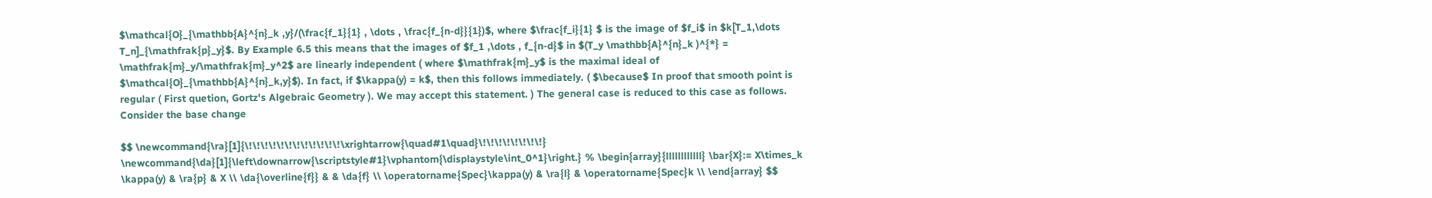$\mathcal{O}_{\mathbb{A}^{n}_k ,y}/(\frac{f_1}{1} , \dots , \frac{f_{n-d}}{1})$, where $\frac{f_i}{1} $ is the image of $f_i$ in $k[T_1,\dots T_n]_{\mathfrak{p}_y}$. By Example 6.5 this means that the images of $f_1 ,\dots , f_{n-d}$ in $(T_y \mathbb{A}^{n}_k )^{*} = \mathfrak{m}_y/\mathfrak{m}_y^2$ are linearly independent ( where $\mathfrak{m}_y$ is the maximal ideal of $\mathcal{O}_{\mathbb{A}^{n}_k,y}$). In fact, if $\kappa(y) = k$, then this follows immediately. ( $\because$ In proof that smooth point is regular ( First quetion, Gortz's Algebraic Geometry ). We may accept this statement. ) The general case is reduced to this case as follows. Consider the base change

$$ \newcommand{\ra}[1]{\!\!\!\!\!\!\!\!\!\!\!\!\xrightarrow{\quad#1\quad}\!\!\!\!\!\!\!\!} \newcommand{\da}[1]{\left\downarrow{\scriptstyle#1}\vphantom{\displaystyle\int_0^1}\right.} % \begin{array}{llllllllllll} \bar{X}:= X\times_k \kappa(y) & \ra{p} & X \\ \da{\overline{f}} & & \da{f} \\ \operatorname{Spec}\kappa(y) & \ra{l} & \operatorname{Spec}k \\ \end{array} $$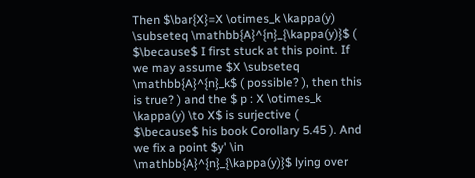Then $\bar{X}=X \otimes_k \kappa(y) \subseteq \mathbb{A}^{n}_{\kappa(y)}$ ( $\because$ I first stuck at this point. If we may assume $X \subseteq \mathbb{A}^{n}_k$ ( possible? ), then this is true? ) and the $ p : X \otimes_k \kappa(y) \to X$ is surjective ( $\because$ his book Corollary 5.45 ). And we fix a point $y' \in \mathbb{A}^{n}_{\kappa(y)}$ lying over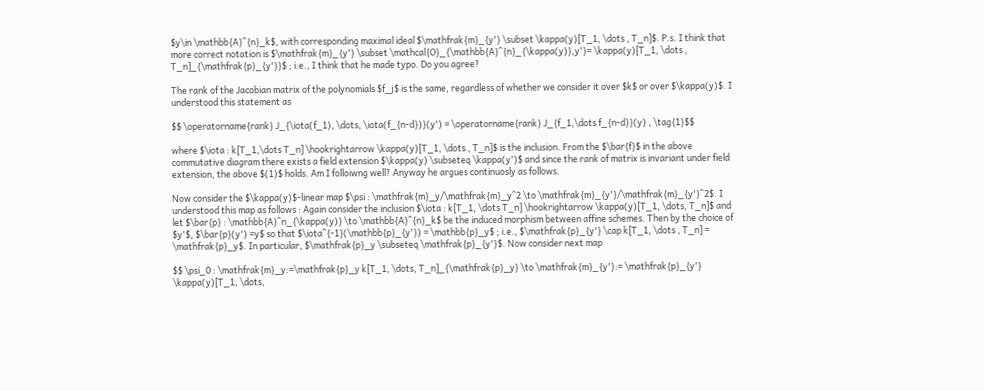$y\in \mathbb{A}^{n}_k$, with corresponding maximal ideal $\mathfrak{m}_{y'} \subset \kappa(y)[T_1, \dots , T_n]$. P.s. I think that more correct notation is $\mathfrak{m}_{y'} \subset \mathcal{O}_{\mathbb{A}^{n}_{\kappa(y)},y'}= \kappa(y)[T_1, \dots , T_n]_{\mathfrak{p}_{y'}}$ ; i.e., I think that he made typo. Do you agree?

The rank of the Jacobian matrix of the polynomials $f_j$ is the same, regardless of whether we consider it over $k$ or over $\kappa(y)$. I understood this statement as

$$ \operatorname{rank} J_{\iota(f_1), \dots, \iota(f_{n-d})}(y') = \operatorname{rank} J_{f_1,\dots f_{n-d}}(y) , \tag{1}$$

where $\iota : k[T_1,\dots T_n] \hookrightarrow \kappa(y)[T_1, \dots , T_n]$ is the inclusion. From the $\bar{f}$ in the above commutative diagram there exists a field extension $\kappa(y) \subseteq \kappa(y')$ and since the rank of matrix is invariant under field extension, the above $(1)$ holds. Am I folloiwng well? Anyway he argues continuosly as follows.

Now consider the $\kappa(y)$-linear map $\psi : \mathfrak{m}_y/\mathfrak{m}_y^2 \to \mathfrak{m}_{y'}/\mathfrak{m}_{y'}^2$. I understood this map as follows : Again consider the inclusion $\iota : k[T_1, \dots T_n] \hookrightarrow \kappa(y)[T_1, \dots, T_n]$ and let $\bar{p} : \mathbb{A}^n_{\kappa(y)} \to \mathbb{A}^{n}_k$ be the induced morphism between affine schemes. Then by the choice of $y'$, $\bar{p}(y') =y$ so that $\iota^{-1}(\mathbb{p}_{y'}) = \mathbb{p}_y$ ; i.e., $\mathfrak{p}_{y'} \cap k[T_1, \dots , T_n] = \mathfrak{p}_y$. In particular, $\mathfrak{p}_y \subseteq \mathfrak{p}_{y'}$. Now consider next map

$$ \psi_0 : \mathfrak{m}_y:=\mathfrak{p}_y k[T_1, \dots, T_n]_{\mathfrak{p}_y} \to \mathfrak{m}_{y'}:= \mathfrak{p}_{y'} \kappa(y)[T_1, \dots,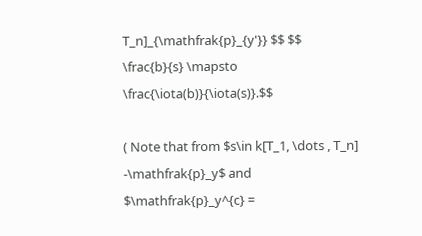T_n]_{\mathfrak{p}_{y'}} $$ $$ \frac{b}{s} \mapsto \frac{\iota(b)}{\iota(s)}.$$

( Note that from $s\in k[T_1, \dots , T_n] -\mathfrak{p}_y$ and $\mathfrak{p}_y^{c} =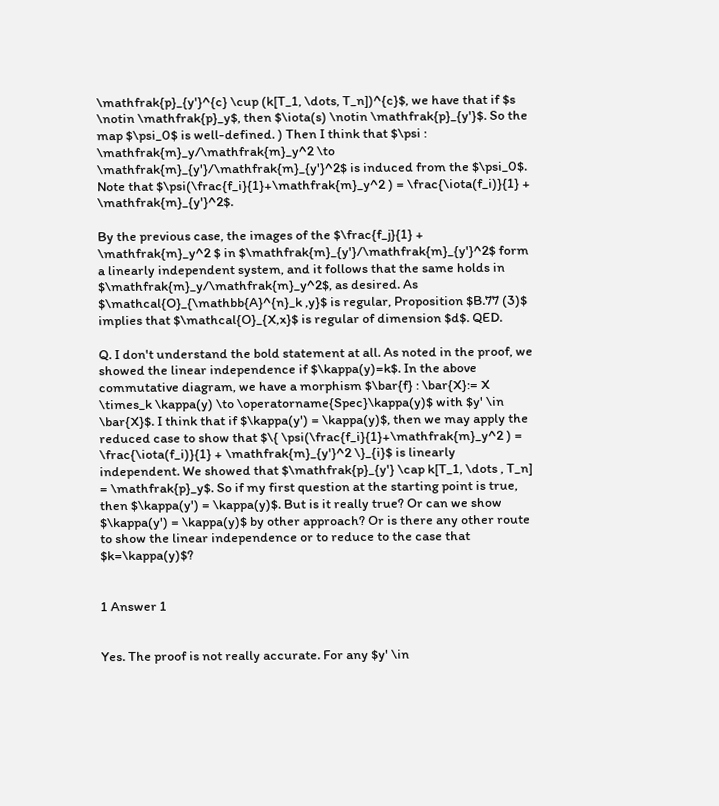\mathfrak{p}_{y'}^{c} \cup (k[T_1, \dots, T_n])^{c}$, we have that if $s \notin \mathfrak{p}_y$, then $\iota(s) \notin \mathfrak{p}_{y'}$. So the map $\psi_0$ is well-defined. ) Then I think that $\psi : \mathfrak{m}_y/\mathfrak{m}_y^2 \to \mathfrak{m}_{y'}/\mathfrak{m}_{y'}^2$ is induced from the $\psi_0$. Note that $\psi(\frac{f_i}{1}+\mathfrak{m}_y^2 ) = \frac{\iota(f_i)}{1} + \mathfrak{m}_{y'}^2$.

By the previous case, the images of the $\frac{f_j}{1} + \mathfrak{m}_y^2 $ in $\mathfrak{m}_{y'}/\mathfrak{m}_{y'}^2$ form a linearly independent system, and it follows that the same holds in $\mathfrak{m}_y/\mathfrak{m}_y^2$, as desired. As $\mathcal{O}_{\mathbb{A}^{n}_k ,y}$ is regular, Proposition $B.77 (3)$ implies that $\mathcal{O}_{X,x}$ is regular of dimension $d$. QED.

Q. I don't understand the bold statement at all. As noted in the proof, we showed the linear independence if $\kappa(y)=k$. In the above commutative diagram, we have a morphism $\bar{f} : \bar{X}:= X \times_k \kappa(y) \to \operatorname{Spec}\kappa(y)$ with $y' \in \bar{X}$. I think that if $\kappa(y') = \kappa(y)$, then we may apply the reduced case to show that $\{ \psi(\frac{f_i}{1}+\mathfrak{m}_y^2 ) = \frac{\iota(f_i)}{1} + \mathfrak{m}_{y'}^2 \}_{i}$ is linearly independent. We showed that $\mathfrak{p}_{y'} \cap k[T_1, \dots , T_n] = \mathfrak{p}_y$. So if my first question at the starting point is true, then $\kappa(y') = \kappa(y)$. But is it really true? Or can we show $\kappa(y') = \kappa(y)$ by other approach? Or is there any other route to show the linear independence or to reduce to the case that $k=\kappa(y)$?


1 Answer 1


Yes. The proof is not really accurate. For any $y' \in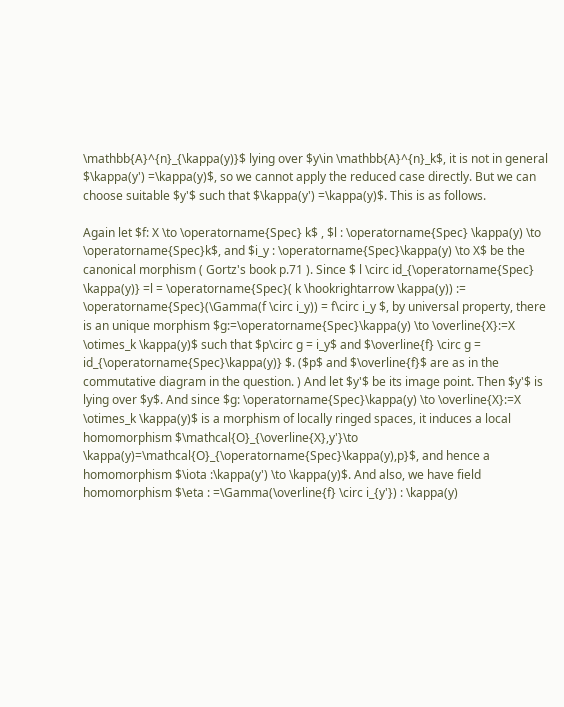\mathbb{A}^{n}_{\kappa(y)}$ lying over $y\in \mathbb{A}^{n}_k$, it is not in general $\kappa(y') =\kappa(y)$, so we cannot apply the reduced case directly. But we can choose suitable $y'$ such that $\kappa(y') =\kappa(y)$. This is as follows.

Again let $f: X \to \operatorname{Spec} k$ , $l : \operatorname{Spec} \kappa(y) \to \operatorname{Spec}k$, and $i_y : \operatorname{Spec}\kappa(y) \to X$ be the canonical morphism ( Gortz's book p.71 ). Since $ l \circ id_{\operatorname{Spec} \kappa(y)} =l = \operatorname{Spec}( k \hookrightarrow \kappa(y)) := \operatorname{Spec}(\Gamma(f \circ i_y)) = f\circ i_y $, by universal property, there is an unique morphism $g:=\operatorname{Spec}\kappa(y) \to \overline{X}:=X \otimes_k \kappa(y)$ such that $p\circ g = i_y$ and $\overline{f} \circ g = id_{\operatorname{Spec}\kappa(y)} $. ($p$ and $\overline{f}$ are as in the commutative diagram in the question. ) And let $y'$ be its image point. Then $y'$ is lying over $y$. And since $g: \operatorname{Spec}\kappa(y) \to \overline{X}:=X \otimes_k \kappa(y)$ is a morphism of locally ringed spaces, it induces a local homomorphism $\mathcal{O}_{\overline{X},y'}\to \kappa(y)=\mathcal{O}_{\operatorname{Spec}\kappa(y),p}$, and hence a homomorphism $\iota :\kappa(y') \to \kappa(y)$. And also, we have field homomorphism $\eta : =\Gamma(\overline{f} \circ i_{y'}) : \kappa(y)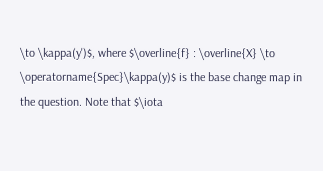\to \kappa(y')$, where $\overline{f} : \overline{X} \to \operatorname{Spec}\kappa(y)$ is the base change map in the question. Note that $\iota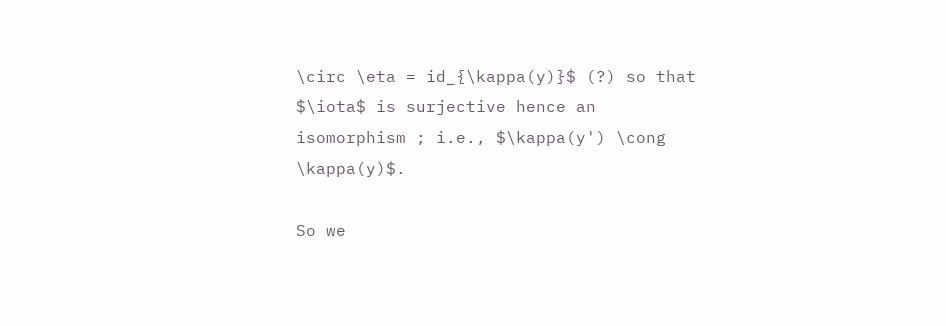\circ \eta = id_{\kappa(y)}$ (?) so that $\iota$ is surjective hence an isomorphism ; i.e., $\kappa(y') \cong \kappa(y)$.

So we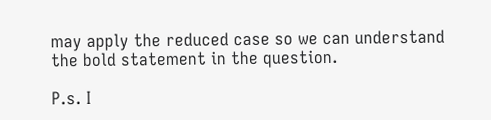may apply the reduced case so we can understand the bold statement in the question.

P.s. I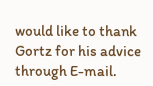would like to thank Gortz for his advice through E-mail.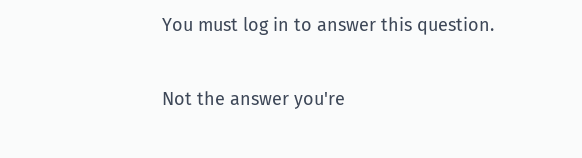You must log in to answer this question.

Not the answer you're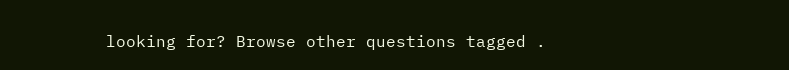looking for? Browse other questions tagged .